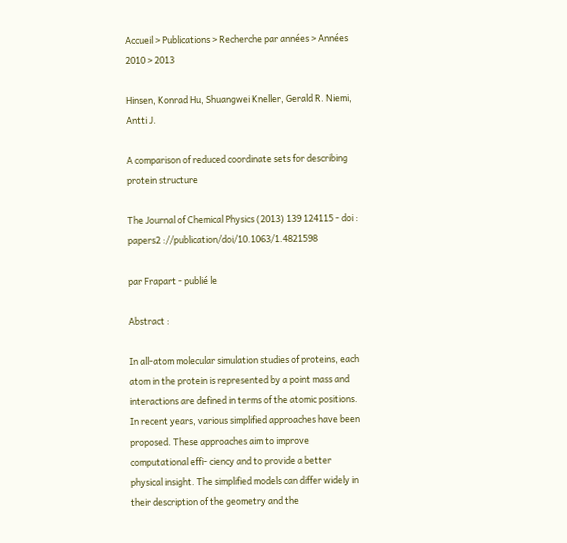Accueil > Publications > Recherche par années > Années 2010 > 2013

Hinsen, Konrad Hu, Shuangwei Kneller, Gerald R. Niemi, Antti J.

A comparison of reduced coordinate sets for describing protein structure

The Journal of Chemical Physics (2013) 139 124115 - doi : papers2 ://publication/doi/10.1063/1.4821598

par Frapart - publié le

Abstract :

In all-atom molecular simulation studies of proteins, each atom in the protein is represented by a point mass and interactions are defined in terms of the atomic positions. In recent years, various simplified approaches have been proposed. These approaches aim to improve computational effi- ciency and to provide a better physical insight. The simplified models can differ widely in their description of the geometry and the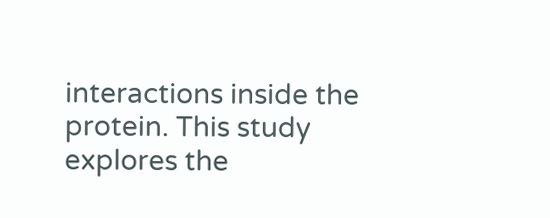interactions inside the protein. This study explores the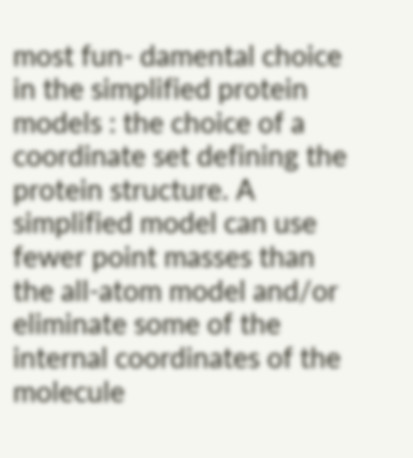most fun- damental choice in the simplified protein models : the choice of a coordinate set defining the protein structure. A simplified model can use fewer point masses than the all-atom model and/or eliminate some of the internal coordinates of the molecule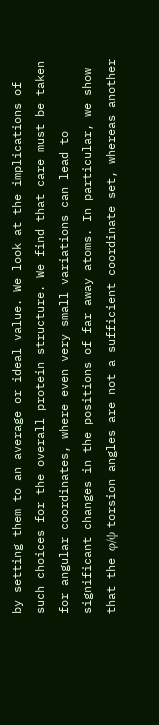by setting them to an average or ideal value. We look at the implications of such choices for the overall protein structure. We find that care must be taken for angular coordinates, where even very small variations can lead to significant changes in the positions of far away atoms. In particular, we show that the φ/ψ torsion angles are not a sufficient coordinate set, whereas another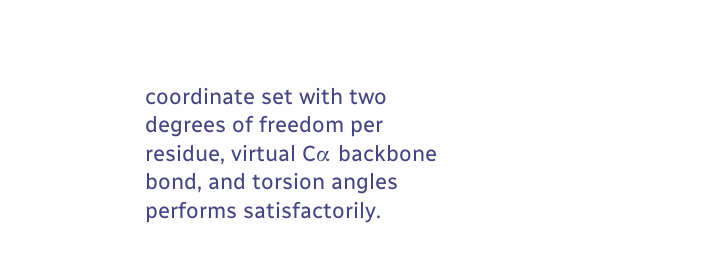coordinate set with two degrees of freedom per residue, virtual Cα backbone bond, and torsion angles performs satisfactorily.